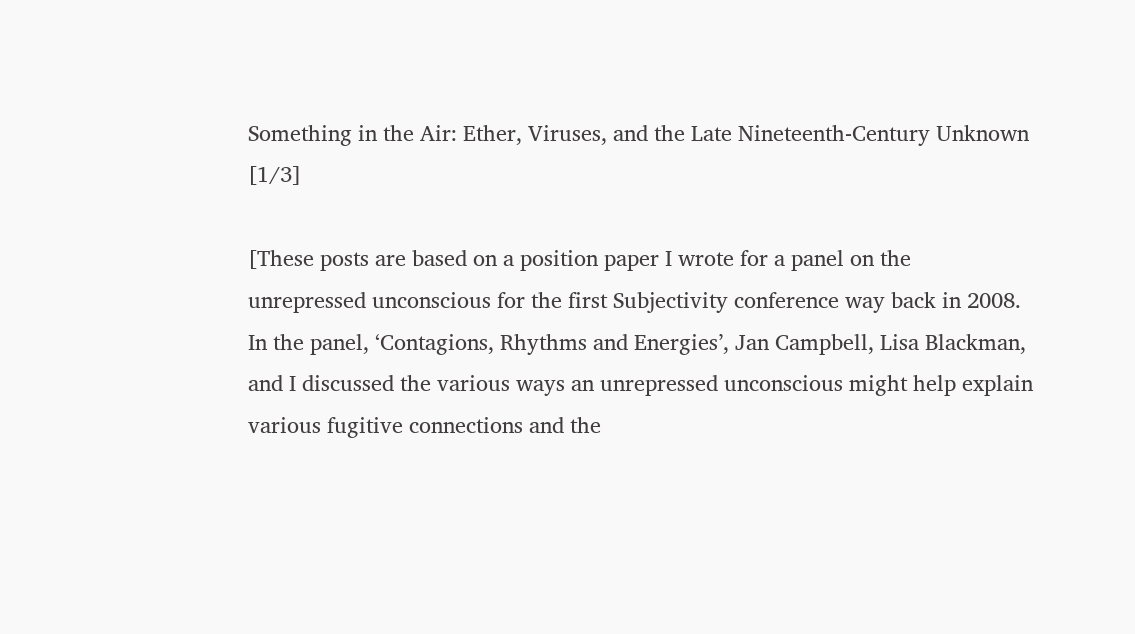Something in the Air: Ether, Viruses, and the Late Nineteenth-Century Unknown [1/3]

[These posts are based on a position paper I wrote for a panel on the unrepressed unconscious for the first Subjectivity conference way back in 2008. In the panel, ‘Contagions, Rhythms and Energies’, Jan Campbell, Lisa Blackman, and I discussed the various ways an unrepressed unconscious might help explain various fugitive connections and the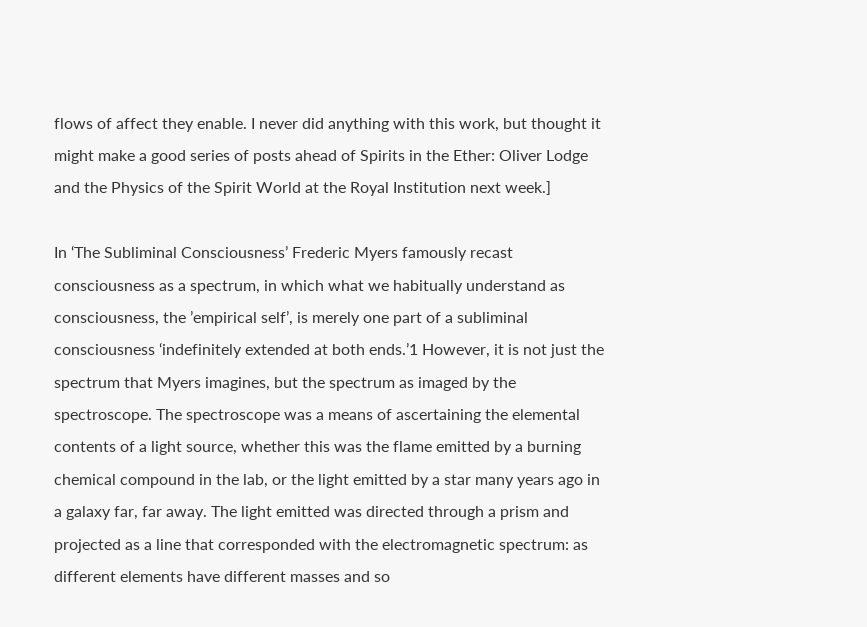flows of affect they enable. I never did anything with this work, but thought it might make a good series of posts ahead of Spirits in the Ether: Oliver Lodge and the Physics of the Spirit World at the Royal Institution next week.]

In ‘The Subliminal Consciousness’ Frederic Myers famously recast consciousness as a spectrum, in which what we habitually understand as consciousness, the ’empirical self’, is merely one part of a subliminal consciousness ‘indefinitely extended at both ends.’1 However, it is not just the spectrum that Myers imagines, but the spectrum as imaged by the spectroscope. The spectroscope was a means of ascertaining the elemental contents of a light source, whether this was the flame emitted by a burning chemical compound in the lab, or the light emitted by a star many years ago in a galaxy far, far away. The light emitted was directed through a prism and projected as a line that corresponded with the electromagnetic spectrum: as different elements have different masses and so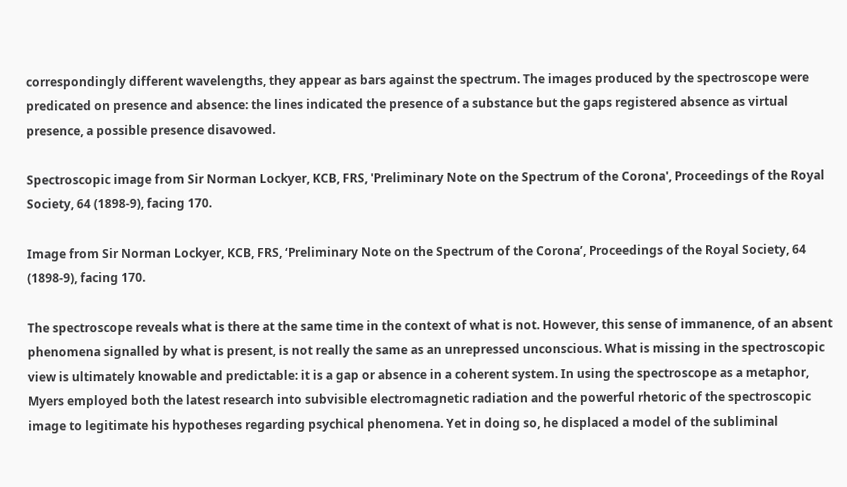correspondingly different wavelengths, they appear as bars against the spectrum. The images produced by the spectroscope were predicated on presence and absence: the lines indicated the presence of a substance but the gaps registered absence as virtual presence, a possible presence disavowed.

Spectroscopic image from Sir Norman Lockyer, KCB, FRS, 'Preliminary Note on the Spectrum of the Corona', Proceedings of the Royal Society, 64 (1898-9), facing 170.

Image from Sir Norman Lockyer, KCB, FRS, ‘Preliminary Note on the Spectrum of the Corona’, Proceedings of the Royal Society, 64 (1898-9), facing 170.

The spectroscope reveals what is there at the same time in the context of what is not. However, this sense of immanence, of an absent phenomena signalled by what is present, is not really the same as an unrepressed unconscious. What is missing in the spectroscopic view is ultimately knowable and predictable: it is a gap or absence in a coherent system. In using the spectroscope as a metaphor, Myers employed both the latest research into subvisible electromagnetic radiation and the powerful rhetoric of the spectroscopic image to legitimate his hypotheses regarding psychical phenomena. Yet in doing so, he displaced a model of the subliminal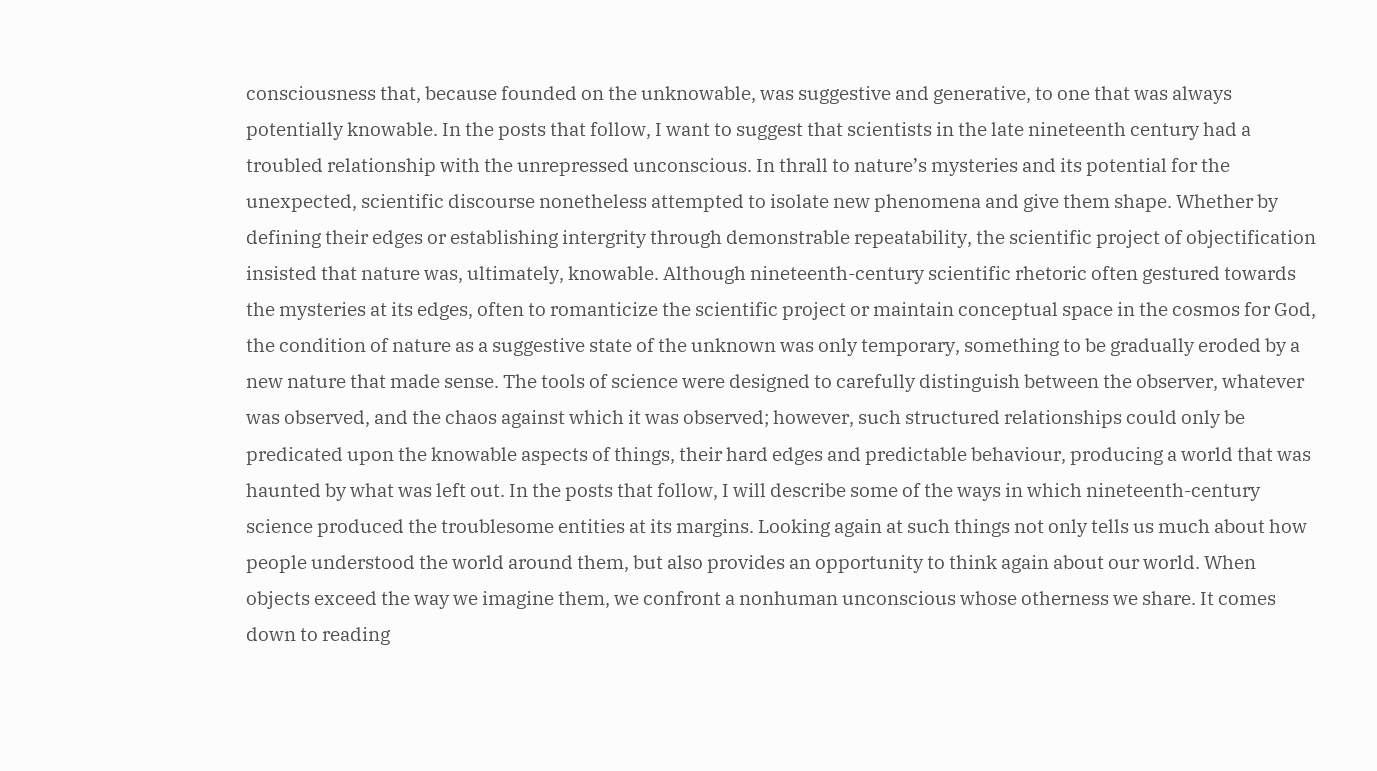consciousness that, because founded on the unknowable, was suggestive and generative, to one that was always potentially knowable. In the posts that follow, I want to suggest that scientists in the late nineteenth century had a troubled relationship with the unrepressed unconscious. In thrall to nature’s mysteries and its potential for the unexpected, scientific discourse nonetheless attempted to isolate new phenomena and give them shape. Whether by defining their edges or establishing intergrity through demonstrable repeatability, the scientific project of objectification insisted that nature was, ultimately, knowable. Although nineteenth-century scientific rhetoric often gestured towards the mysteries at its edges, often to romanticize the scientific project or maintain conceptual space in the cosmos for God, the condition of nature as a suggestive state of the unknown was only temporary, something to be gradually eroded by a new nature that made sense. The tools of science were designed to carefully distinguish between the observer, whatever was observed, and the chaos against which it was observed; however, such structured relationships could only be predicated upon the knowable aspects of things, their hard edges and predictable behaviour, producing a world that was haunted by what was left out. In the posts that follow, I will describe some of the ways in which nineteenth-century science produced the troublesome entities at its margins. Looking again at such things not only tells us much about how people understood the world around them, but also provides an opportunity to think again about our world. When objects exceed the way we imagine them, we confront a nonhuman unconscious whose otherness we share. It comes down to reading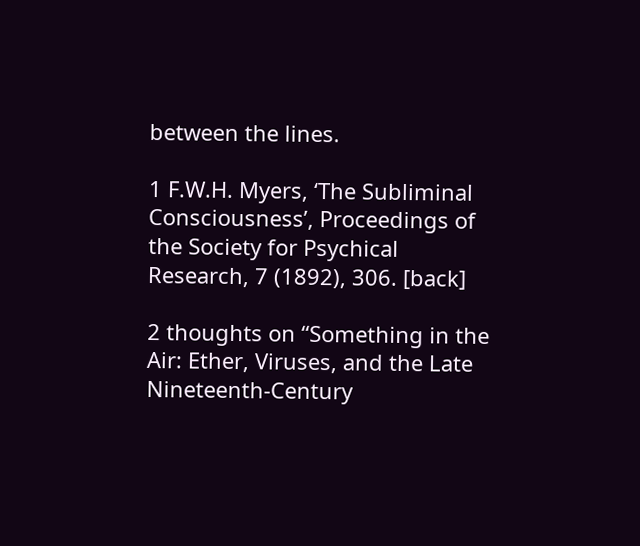between the lines.

1 F.W.H. Myers, ‘The Subliminal Consciousness’, Proceedings of the Society for Psychical Research, 7 (1892), 306. [back]

2 thoughts on “Something in the Air: Ether, Viruses, and the Late Nineteenth-Century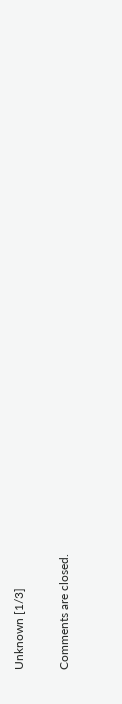Unknown [1/3]

Comments are closed.